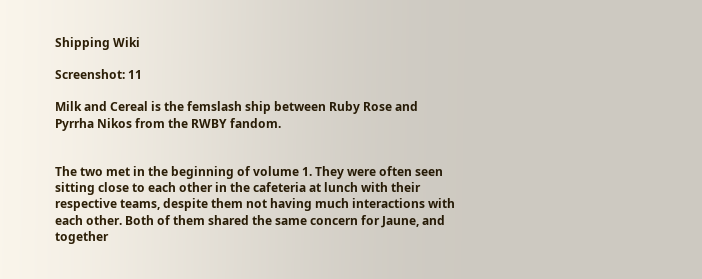Shipping Wiki

Screenshot: 11

Milk and Cereal is the femslash ship between Ruby Rose and Pyrrha Nikos from the RWBY fandom.


The two met in the beginning of volume 1. They were often seen sitting close to each other in the cafeteria at lunch with their respective teams, despite them not having much interactions with each other. Both of them shared the same concern for Jaune, and together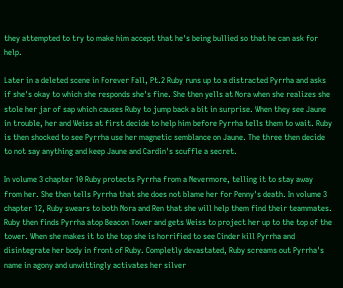they attempted to try to make him accept that he's being bullied so that he can ask for help.

Later in a deleted scene in Forever Fall, Pt.2 Ruby runs up to a distracted Pyrrha and asks if she's okay to which she responds she's fine. She then yells at Nora when she realizes she stole her jar of sap which causes Ruby to jump back a bit in surprise. When they see Jaune in trouble, her and Weiss at first decide to help him before Pyrrha tells them to wait. Ruby is then shocked to see Pyrrha use her magnetic semblance on Jaune. The three then decide to not say anything and keep Jaune and Cardin's scuffle a secret.

In volume 3 chapter 10 Ruby protects Pyrrha from a Nevermore, telling it to stay away from her. She then tells Pyrrha that she does not blame her for Penny's death. In volume 3 chapter 12, Ruby swears to both Nora and Ren that she will help them find their teammates. Ruby then finds Pyrrha atop Beacon Tower and gets Weiss to project her up to the top of the tower. When she makes it to the top she is horrified to see Cinder kill Pyrrha and disintegrate her body in front of Ruby. Completly devastated, Ruby screams out Pyrrha's name in agony and unwittingly activates her silver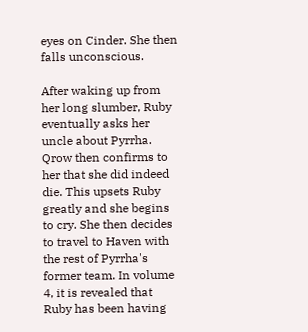eyes on Cinder. She then falls unconscious.

After waking up from her long slumber, Ruby eventually asks her uncle about Pyrrha. Qrow then confirms to her that she did indeed die. This upsets Ruby greatly and she begins to cry. She then decides to travel to Haven with the rest of Pyrrha's former team. In volume 4, it is revealed that Ruby has been having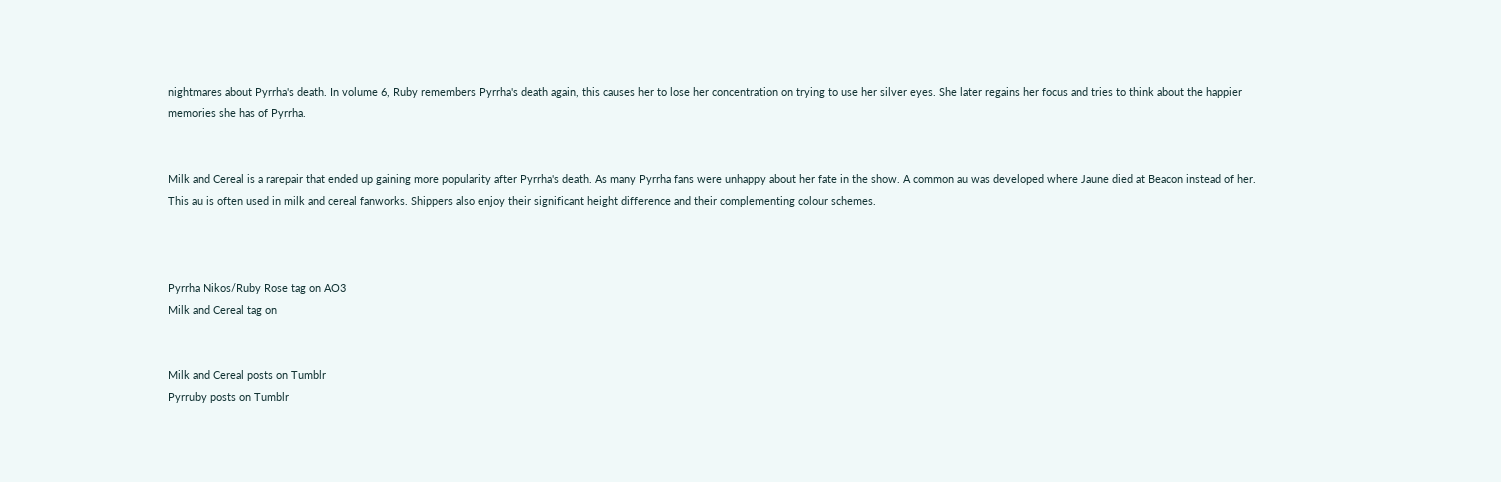nightmares about Pyrrha's death. In volume 6, Ruby remembers Pyrrha's death again, this causes her to lose her concentration on trying to use her silver eyes. She later regains her focus and tries to think about the happier memories she has of Pyrrha.


Milk and Cereal is a rarepair that ended up gaining more popularity after Pyrrha's death. As many Pyrrha fans were unhappy about her fate in the show. A common au was developed where Jaune died at Beacon instead of her. This au is often used in milk and cereal fanworks. Shippers also enjoy their significant height difference and their complementing colour schemes.



Pyrrha Nikos/Ruby Rose tag on AO3
Milk and Cereal tag on


Milk and Cereal posts on Tumblr
Pyrruby posts on Tumblr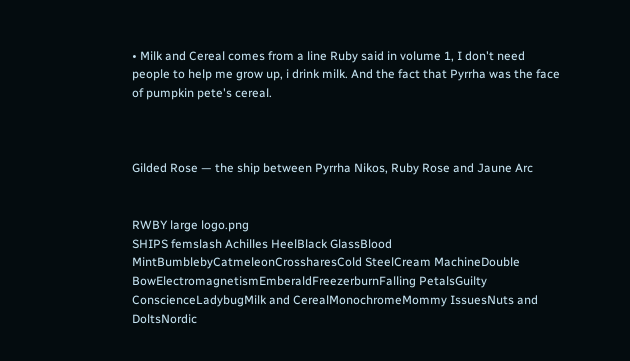• Milk and Cereal comes from a line Ruby said in volume 1, I don't need people to help me grow up, i drink milk. And the fact that Pyrrha was the face of pumpkin pete's cereal.



Gilded Rose — the ship between Pyrrha Nikos, Ruby Rose and Jaune Arc


RWBY large logo.png
SHIPS femslash Achilles HeelBlack GlassBlood MintBumblebyCatmeleonCrossharesCold SteelCream MachineDouble BowElectromagnetismEmberaldFreezerburnFalling PetalsGuilty ConscienceLadybugMilk and CerealMonochromeMommy IssuesNuts and DoltsNordic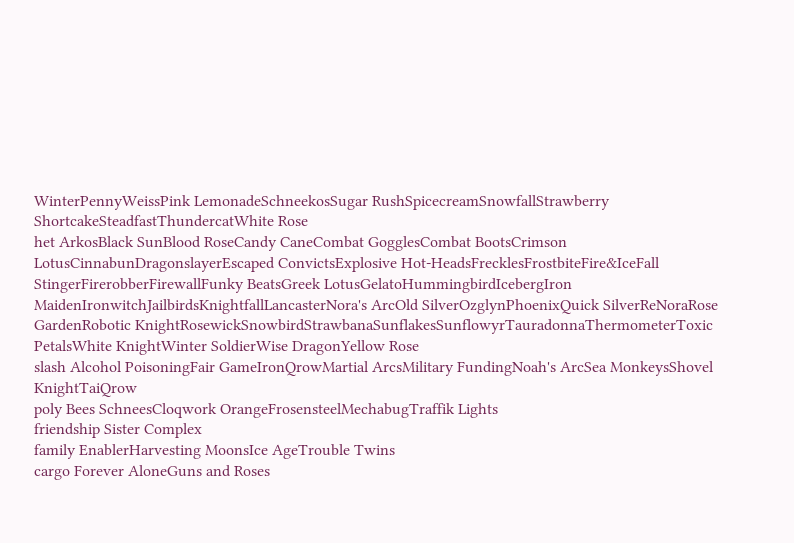WinterPennyWeissPink LemonadeSchneekosSugar RushSpicecreamSnowfallStrawberry ShortcakeSteadfastThundercatWhite Rose
het ArkosBlack SunBlood RoseCandy CaneCombat GogglesCombat BootsCrimson LotusCinnabunDragonslayerEscaped ConvictsExplosive Hot-HeadsFrecklesFrostbiteFire&IceFall StingerFirerobberFirewallFunky BeatsGreek LotusGelatoHummingbirdIcebergIron MaidenIronwitchJailbirdsKnightfallLancasterNora's ArcOld SilverOzglynPhoenixQuick SilverReNoraRose GardenRobotic KnightRosewickSnowbirdStrawbanaSunflakesSunflowyrTauradonnaThermometerToxic PetalsWhite KnightWinter SoldierWise DragonYellow Rose
slash Alcohol PoisoningFair GameIronQrowMartial ArcsMilitary FundingNoah's ArcSea MonkeysShovel KnightTaiQrow
poly Bees SchneesCloqwork OrangeFrosensteelMechabugTraffik Lights
friendship Sister Complex
family EnablerHarvesting MoonsIce AgeTrouble Twins
cargo Forever AloneGuns and Roses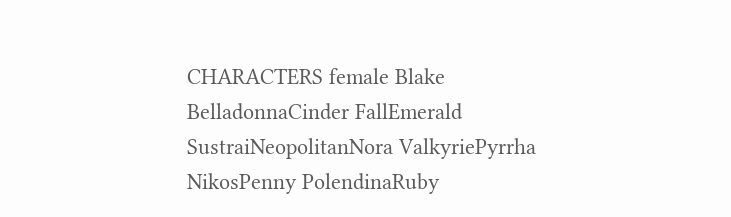CHARACTERS female Blake BelladonnaCinder FallEmerald SustraiNeopolitanNora ValkyriePyrrha NikosPenny PolendinaRuby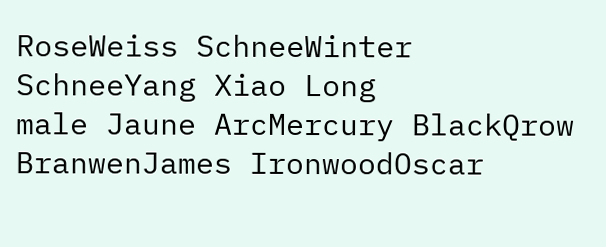RoseWeiss SchneeWinter SchneeYang Xiao Long
male Jaune ArcMercury BlackQrow BranwenJames IronwoodOscar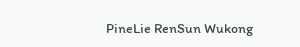PineLie RenSun Wukong